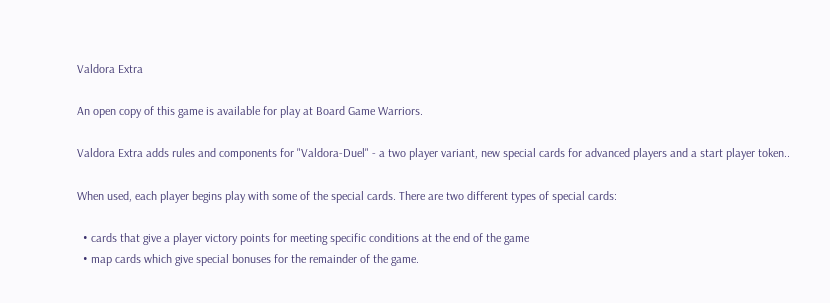Valdora Extra

An open copy of this game is available for play at Board Game Warriors.

Valdora Extra adds rules and components for "Valdora-Duel" - a two player variant, new special cards for advanced players and a start player token..

When used, each player begins play with some of the special cards. There are two different types of special cards:

  • cards that give a player victory points for meeting specific conditions at the end of the game
  • map cards which give special bonuses for the remainder of the game.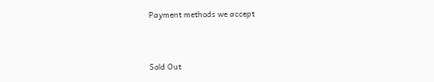Payment methods we accept



Sold Out